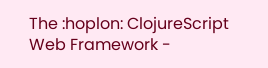The :hoplon: ClojureScript Web Framework -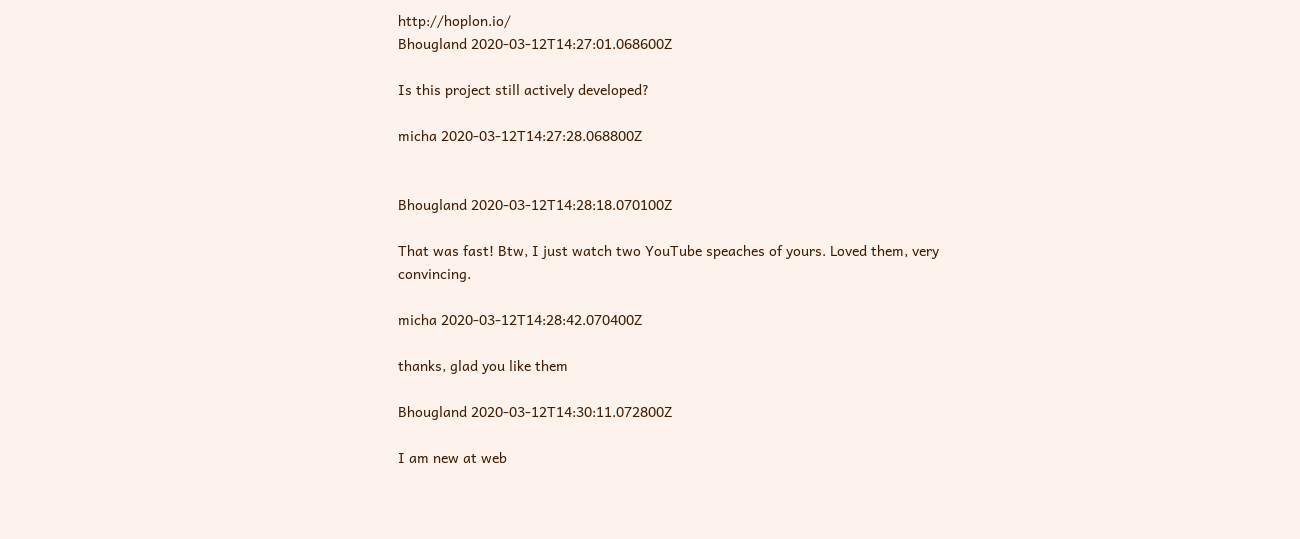http://hoplon.io/
Bhougland 2020-03-12T14:27:01.068600Z

Is this project still actively developed?

micha 2020-03-12T14:27:28.068800Z


Bhougland 2020-03-12T14:28:18.070100Z

That was fast! Btw, I just watch two YouTube speaches of yours. Loved them, very convincing.

micha 2020-03-12T14:28:42.070400Z

thanks, glad you like them

Bhougland 2020-03-12T14:30:11.072800Z

I am new at web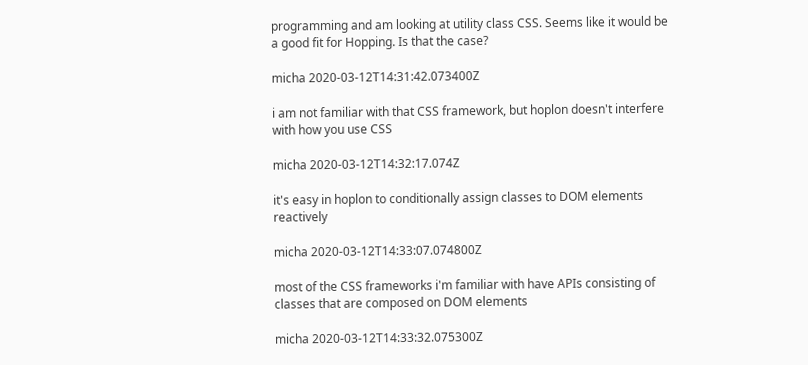programming and am looking at utility class CSS. Seems like it would be a good fit for Hopping. Is that the case?

micha 2020-03-12T14:31:42.073400Z

i am not familiar with that CSS framework, but hoplon doesn't interfere with how you use CSS

micha 2020-03-12T14:32:17.074Z

it's easy in hoplon to conditionally assign classes to DOM elements reactively

micha 2020-03-12T14:33:07.074800Z

most of the CSS frameworks i'm familiar with have APIs consisting of classes that are composed on DOM elements

micha 2020-03-12T14:33:32.075300Z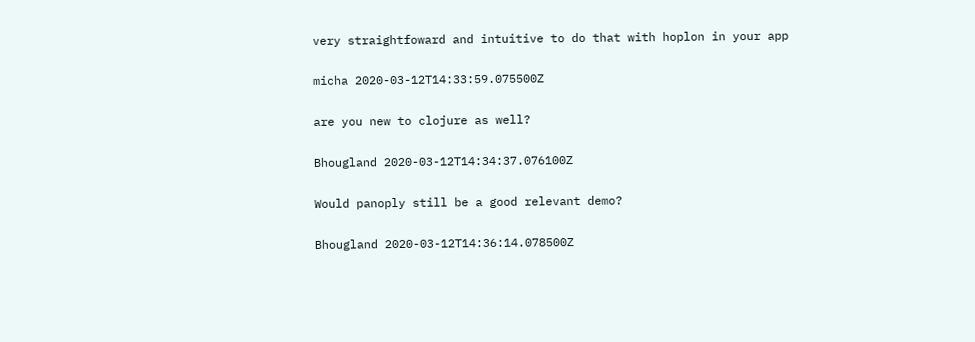very straightfoward and intuitive to do that with hoplon in your app

micha 2020-03-12T14:33:59.075500Z

are you new to clojure as well?

Bhougland 2020-03-12T14:34:37.076100Z

Would panoply still be a good relevant demo?

Bhougland 2020-03-12T14:36:14.078500Z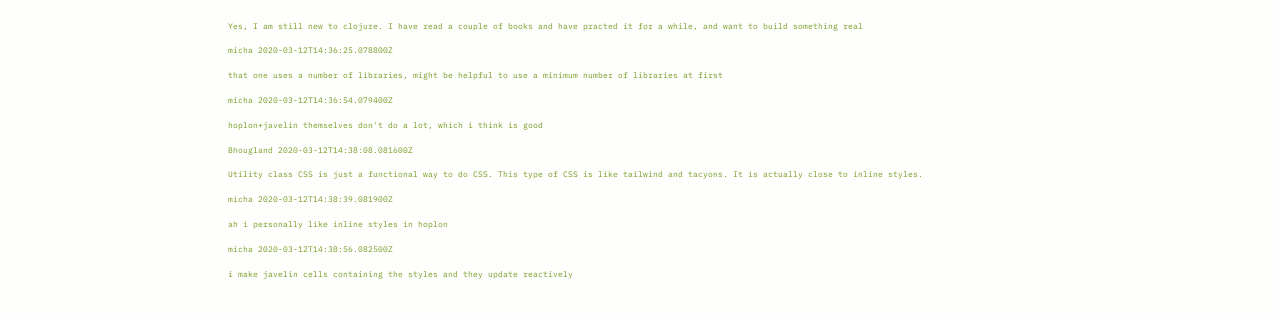Yes, I am still new to clojure. I have read a couple of books and have practed it for a while, and want to build something real

micha 2020-03-12T14:36:25.078800Z

that one uses a number of libraries, might be helpful to use a minimum number of libraries at first

micha 2020-03-12T14:36:54.079400Z

hoplon+javelin themselves don't do a lot, which i think is good

Bhougland 2020-03-12T14:38:08.081600Z

Utility class CSS is just a functional way to do CSS. This type of CSS is like tailwind and tacyons. It is actually close to inline styles.

micha 2020-03-12T14:38:39.081900Z

ah i personally like inline styles in hoplon

micha 2020-03-12T14:38:56.082500Z

i make javelin cells containing the styles and they update reactively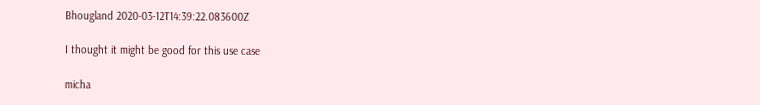Bhougland 2020-03-12T14:39:22.083600Z

I thought it might be good for this use case

micha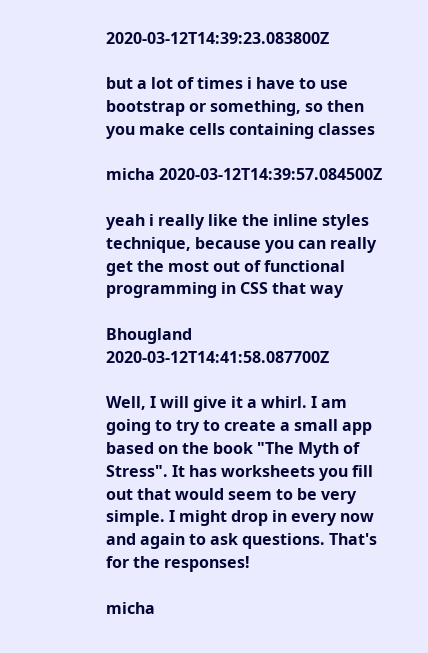2020-03-12T14:39:23.083800Z

but a lot of times i have to use bootstrap or something, so then you make cells containing classes

micha 2020-03-12T14:39:57.084500Z

yeah i really like the inline styles technique, because you can really get the most out of functional programming in CSS that way

Bhougland 2020-03-12T14:41:58.087700Z

Well, I will give it a whirl. I am going to try to create a small app based on the book "The Myth of Stress". It has worksheets you fill out that would seem to be very simple. I might drop in every now and again to ask questions. That's for the responses!

micha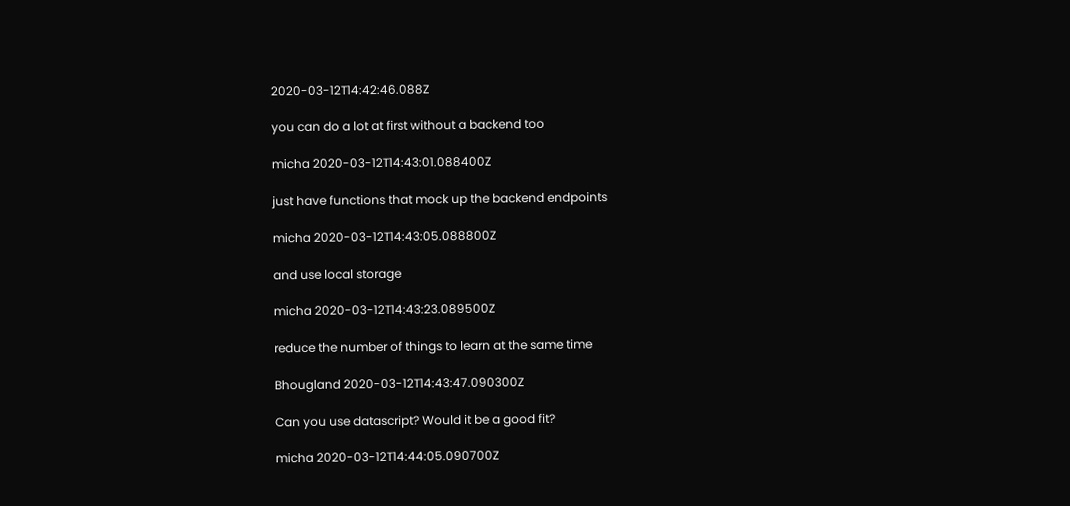2020-03-12T14:42:46.088Z

you can do a lot at first without a backend too

micha 2020-03-12T14:43:01.088400Z

just have functions that mock up the backend endpoints

micha 2020-03-12T14:43:05.088800Z

and use local storage

micha 2020-03-12T14:43:23.089500Z

reduce the number of things to learn at the same time

Bhougland 2020-03-12T14:43:47.090300Z

Can you use datascript? Would it be a good fit?

micha 2020-03-12T14:44:05.090700Z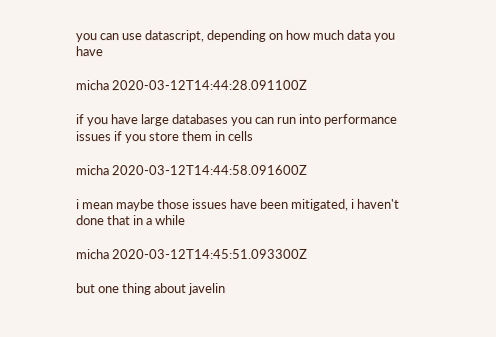you can use datascript, depending on how much data you have

micha 2020-03-12T14:44:28.091100Z

if you have large databases you can run into performance issues if you store them in cells

micha 2020-03-12T14:44:58.091600Z

i mean maybe those issues have been mitigated, i haven't done that in a while

micha 2020-03-12T14:45:51.093300Z

but one thing about javelin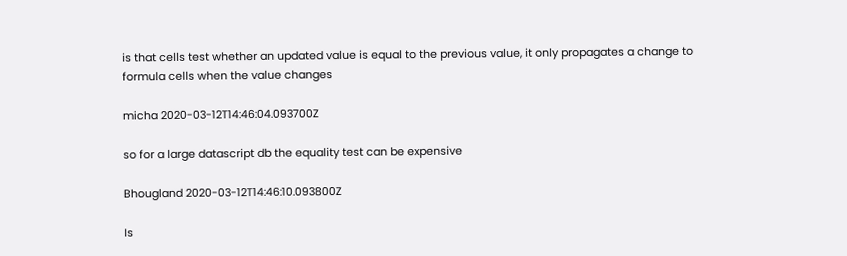is that cells test whether an updated value is equal to the previous value, it only propagates a change to formula cells when the value changes

micha 2020-03-12T14:46:04.093700Z

so for a large datascript db the equality test can be expensive

Bhougland 2020-03-12T14:46:10.093800Z

Is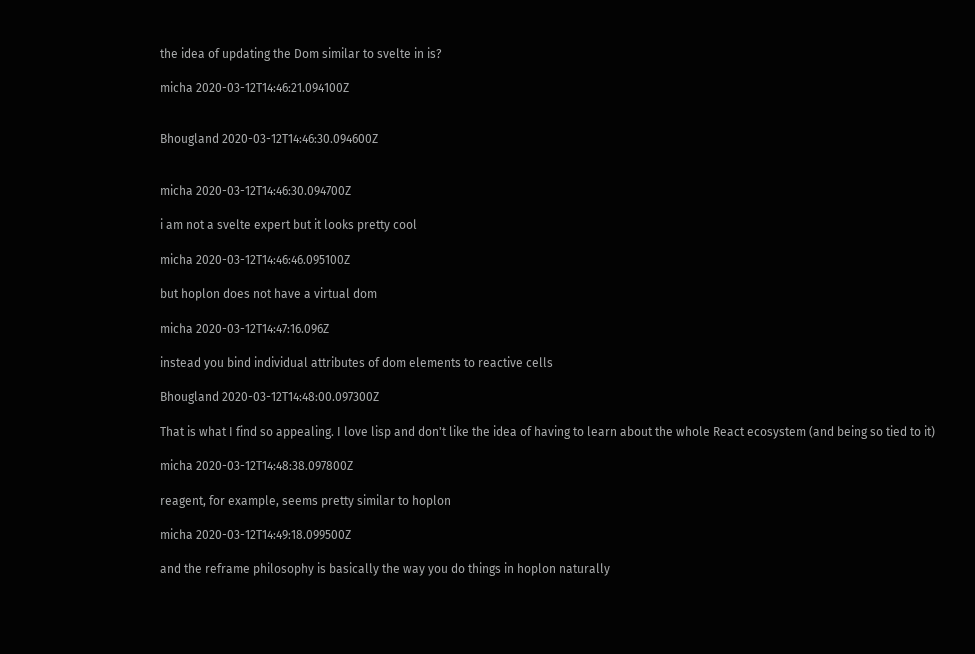the idea of updating the Dom similar to svelte in is?

micha 2020-03-12T14:46:21.094100Z


Bhougland 2020-03-12T14:46:30.094600Z


micha 2020-03-12T14:46:30.094700Z

i am not a svelte expert but it looks pretty cool

micha 2020-03-12T14:46:46.095100Z

but hoplon does not have a virtual dom

micha 2020-03-12T14:47:16.096Z

instead you bind individual attributes of dom elements to reactive cells

Bhougland 2020-03-12T14:48:00.097300Z

That is what I find so appealing. I love lisp and don't like the idea of having to learn about the whole React ecosystem (and being so tied to it)

micha 2020-03-12T14:48:38.097800Z

reagent, for example, seems pretty similar to hoplon

micha 2020-03-12T14:49:18.099500Z

and the reframe philosophy is basically the way you do things in hoplon naturally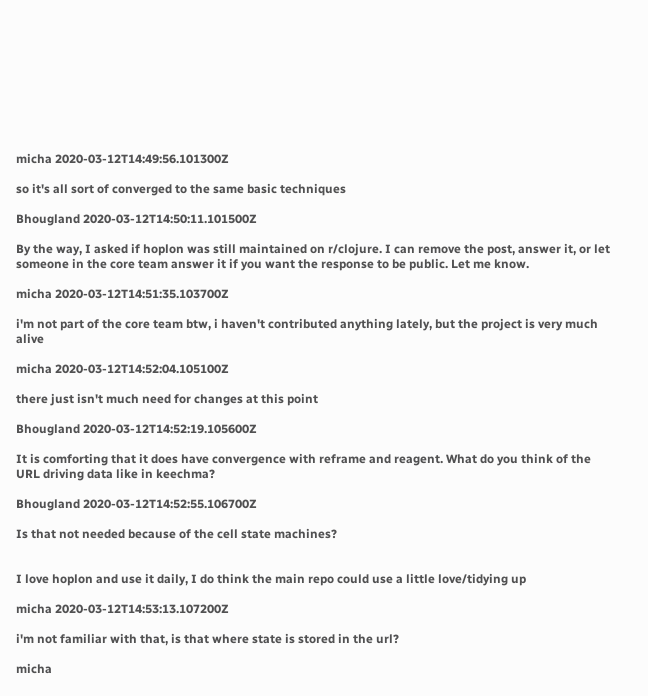micha 2020-03-12T14:49:56.101300Z

so it's all sort of converged to the same basic techniques

Bhougland 2020-03-12T14:50:11.101500Z

By the way, I asked if hoplon was still maintained on r/clojure. I can remove the post, answer it, or let someone in the core team answer it if you want the response to be public. Let me know.

micha 2020-03-12T14:51:35.103700Z

i'm not part of the core team btw, i haven't contributed anything lately, but the project is very much alive

micha 2020-03-12T14:52:04.105100Z

there just isn't much need for changes at this point

Bhougland 2020-03-12T14:52:19.105600Z

It is comforting that it does have convergence with reframe and reagent. What do you think of the URL driving data like in keechma?

Bhougland 2020-03-12T14:52:55.106700Z

Is that not needed because of the cell state machines?


I love hoplon and use it daily, I do think the main repo could use a little love/tidying up

micha 2020-03-12T14:53:13.107200Z

i'm not familiar with that, is that where state is stored in the url?

micha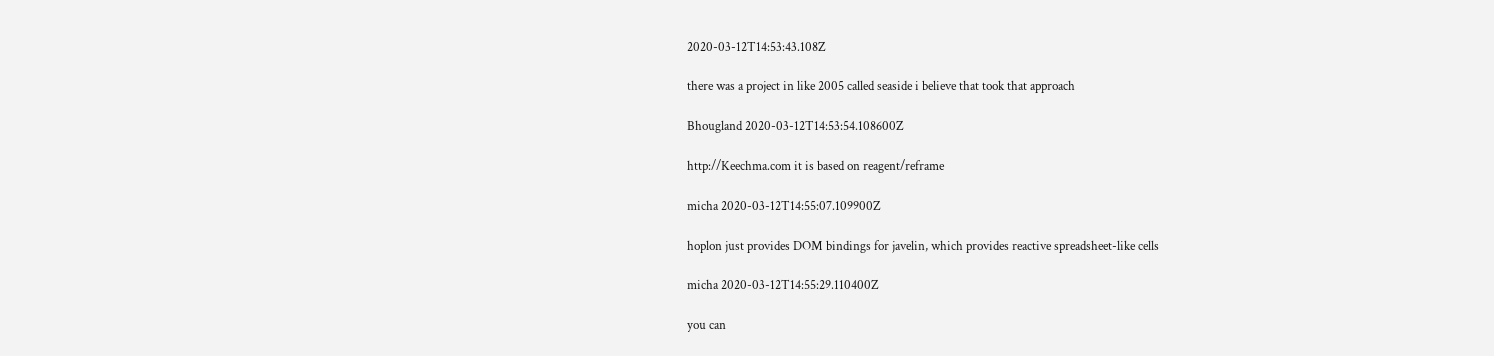2020-03-12T14:53:43.108Z

there was a project in like 2005 called seaside i believe that took that approach

Bhougland 2020-03-12T14:53:54.108600Z

http://Keechma.com it is based on reagent/reframe

micha 2020-03-12T14:55:07.109900Z

hoplon just provides DOM bindings for javelin, which provides reactive spreadsheet-like cells

micha 2020-03-12T14:55:29.110400Z

you can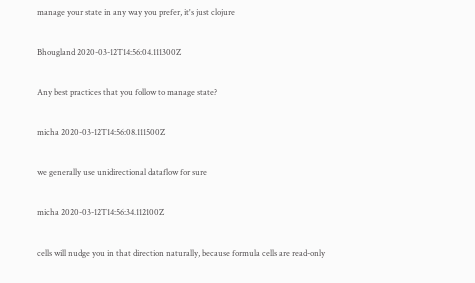manage your state in any way you prefer, it's just clojure

Bhougland 2020-03-12T14:56:04.111300Z

Any best practices that you follow to manage state?

micha 2020-03-12T14:56:08.111500Z

we generally use unidirectional dataflow for sure

micha 2020-03-12T14:56:34.112100Z

cells will nudge you in that direction naturally, because formula cells are read-only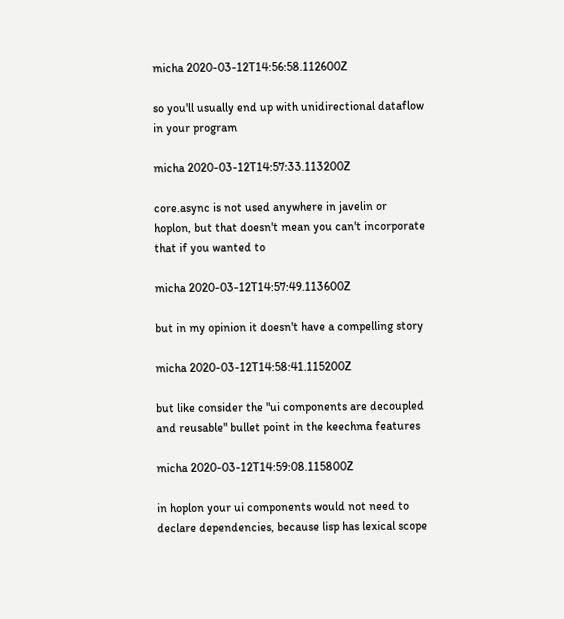micha 2020-03-12T14:56:58.112600Z

so you'll usually end up with unidirectional dataflow in your program

micha 2020-03-12T14:57:33.113200Z

core.async is not used anywhere in javelin or hoplon, but that doesn't mean you can't incorporate that if you wanted to

micha 2020-03-12T14:57:49.113600Z

but in my opinion it doesn't have a compelling story

micha 2020-03-12T14:58:41.115200Z

but like consider the "ui components are decoupled and reusable" bullet point in the keechma features

micha 2020-03-12T14:59:08.115800Z

in hoplon your ui components would not need to declare dependencies, because lisp has lexical scope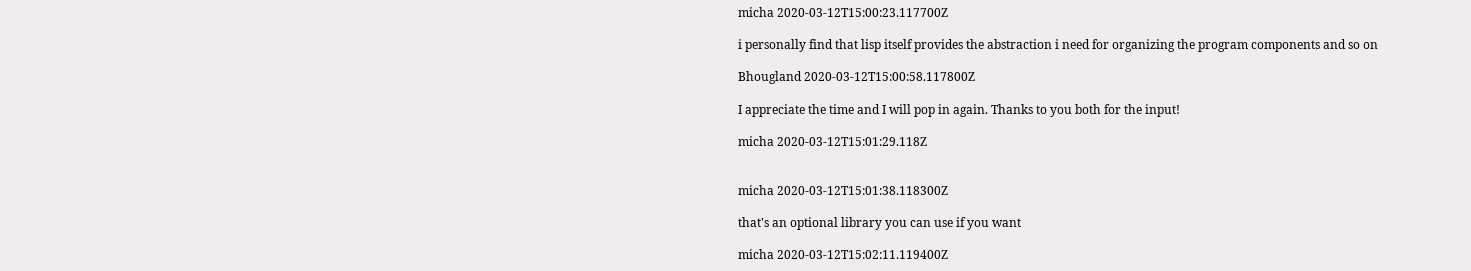micha 2020-03-12T15:00:23.117700Z

i personally find that lisp itself provides the abstraction i need for organizing the program components and so on

Bhougland 2020-03-12T15:00:58.117800Z

I appreciate the time and I will pop in again. Thanks to you both for the input!

micha 2020-03-12T15:01:29.118Z


micha 2020-03-12T15:01:38.118300Z

that's an optional library you can use if you want

micha 2020-03-12T15:02:11.119400Z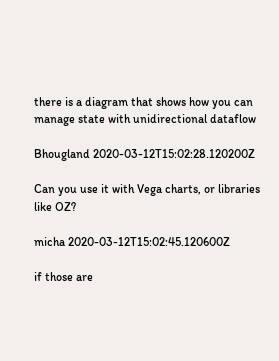there is a diagram that shows how you can manage state with unidirectional dataflow

Bhougland 2020-03-12T15:02:28.120200Z

Can you use it with Vega charts, or libraries like OZ?

micha 2020-03-12T15:02:45.120600Z

if those are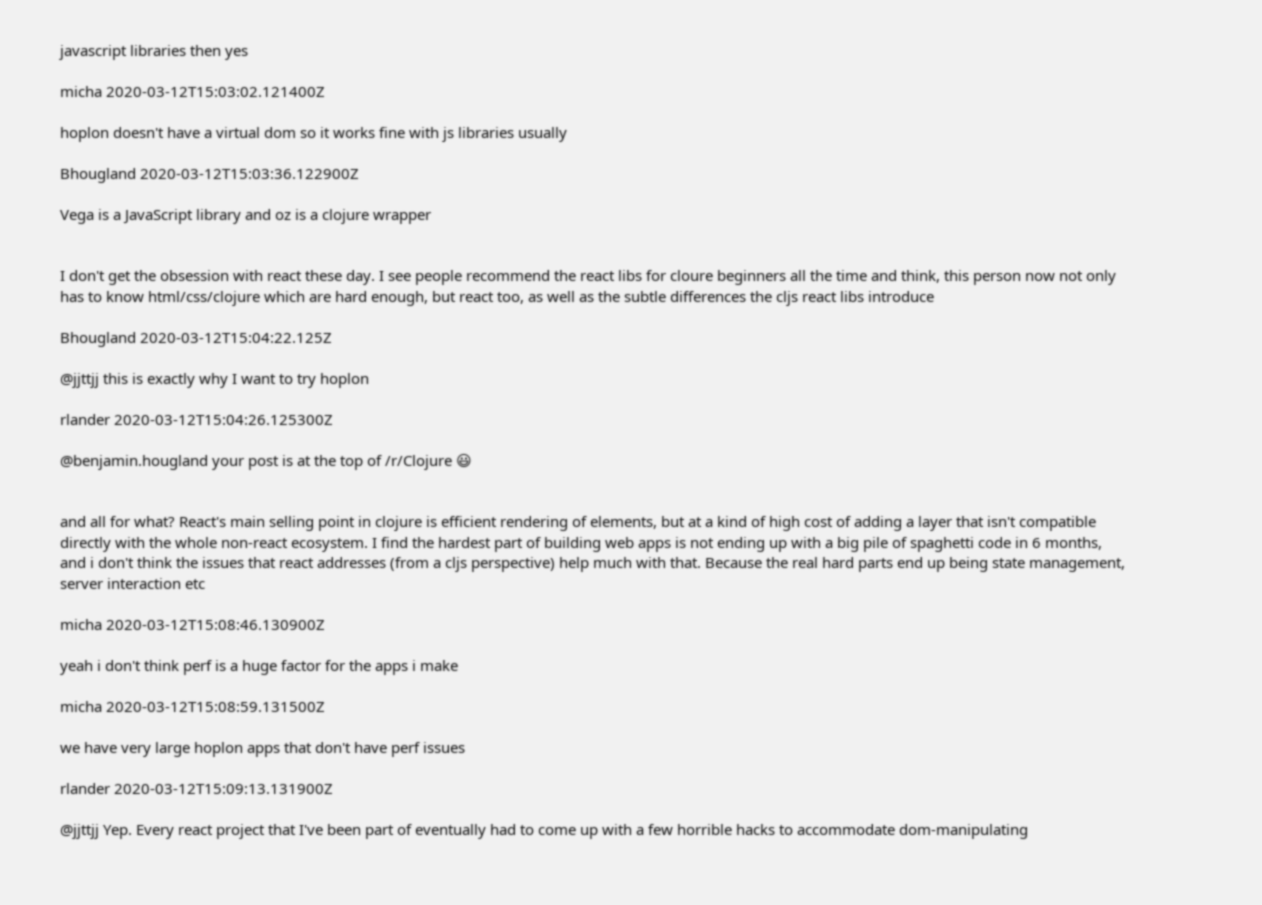javascript libraries then yes

micha 2020-03-12T15:03:02.121400Z

hoplon doesn't have a virtual dom so it works fine with js libraries usually

Bhougland 2020-03-12T15:03:36.122900Z

Vega is a JavaScript library and oz is a clojure wrapper


I don't get the obsession with react these day. I see people recommend the react libs for cloure beginners all the time and think, this person now not only has to know html/css/clojure which are hard enough, but react too, as well as the subtle differences the cljs react libs introduce

Bhougland 2020-03-12T15:04:22.125Z

@jjttjj this is exactly why I want to try hoplon

rlander 2020-03-12T15:04:26.125300Z

@benjamin.hougland your post is at the top of /r/Clojure 😃


and all for what? React's main selling point in clojure is efficient rendering of elements, but at a kind of high cost of adding a layer that isn't compatible directly with the whole non-react ecosystem. I find the hardest part of building web apps is not ending up with a big pile of spaghetti code in 6 months, and i don't think the issues that react addresses (from a cljs perspective) help much with that. Because the real hard parts end up being state management, server interaction etc

micha 2020-03-12T15:08:46.130900Z

yeah i don't think perf is a huge factor for the apps i make

micha 2020-03-12T15:08:59.131500Z

we have very large hoplon apps that don't have perf issues

rlander 2020-03-12T15:09:13.131900Z

@jjttjj Yep. Every react project that I've been part of eventually had to come up with a few horrible hacks to accommodate dom-manipulating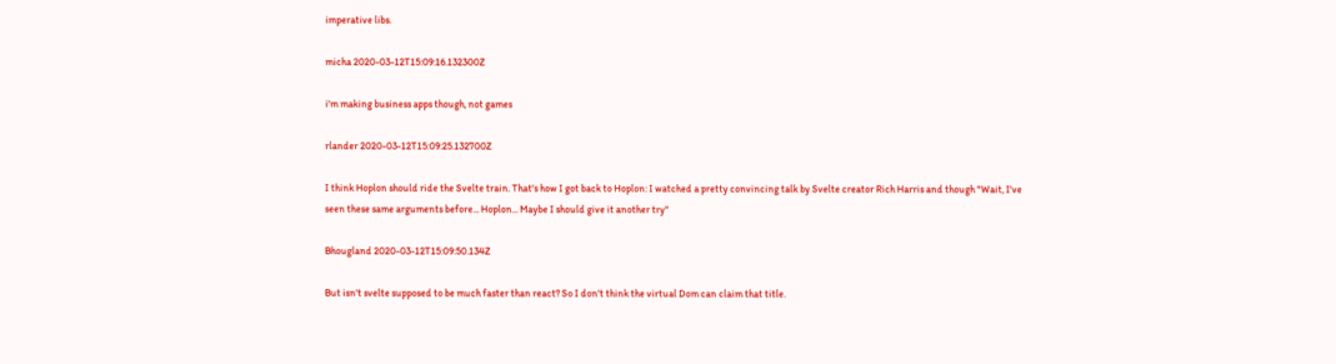imperative libs.

micha 2020-03-12T15:09:16.132300Z

i'm making business apps though, not games

rlander 2020-03-12T15:09:25.132700Z

I think Hoplon should ride the Svelte train. That's how I got back to Hoplon: I watched a pretty convincing talk by Svelte creator Rich Harris and though "Wait, I've seen these same arguments before... Hoplon... Maybe I should give it another try"

Bhougland 2020-03-12T15:09:50.134Z

But isn't svelte supposed to be much faster than react? So I don't think the virtual Dom can claim that title.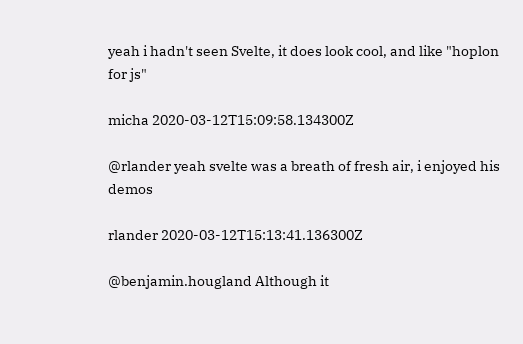yeah i hadn't seen Svelte, it does look cool, and like "hoplon for js"

micha 2020-03-12T15:09:58.134300Z

@rlander yeah svelte was a breath of fresh air, i enjoyed his demos

rlander 2020-03-12T15:13:41.136300Z

@benjamin.hougland Although it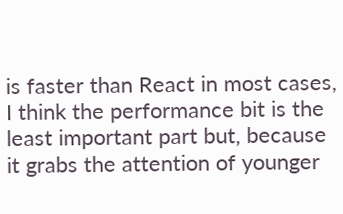is faster than React in most cases, I think the performance bit is the least important part but, because it grabs the attention of younger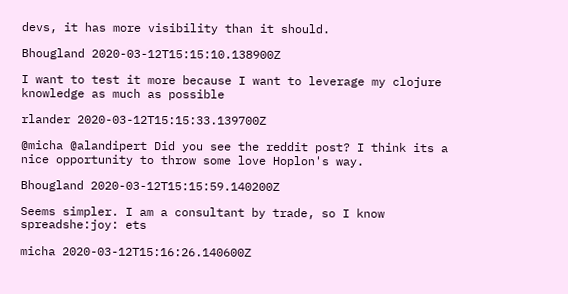devs, it has more visibility than it should.

Bhougland 2020-03-12T15:15:10.138900Z

I want to test it more because I want to leverage my clojure knowledge as much as possible

rlander 2020-03-12T15:15:33.139700Z

@micha @alandipert Did you see the reddit post? I think its a nice opportunity to throw some love Hoplon's way.

Bhougland 2020-03-12T15:15:59.140200Z

Seems simpler. I am a consultant by trade, so I know spreadshe:joy: ets

micha 2020-03-12T15:16:26.140600Z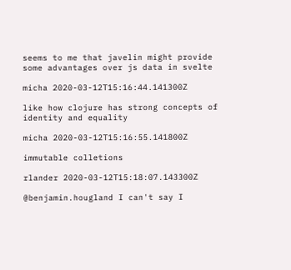seems to me that javelin might provide some advantages over js data in svelte

micha 2020-03-12T15:16:44.141300Z

like how clojure has strong concepts of identity and equality

micha 2020-03-12T15:16:55.141800Z

immutable colletions

rlander 2020-03-12T15:18:07.143300Z

@benjamin.hougland I can't say I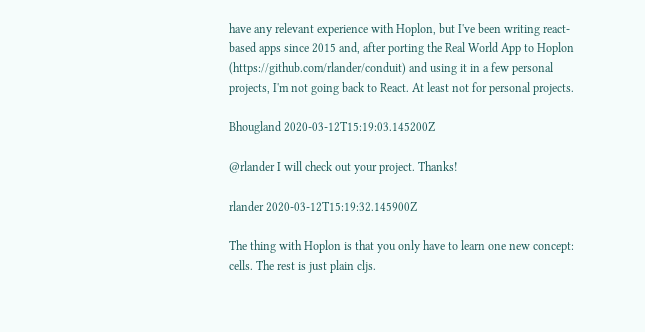have any relevant experience with Hoplon, but I've been writing react-based apps since 2015 and, after porting the Real World App to Hoplon (https://github.com/rlander/conduit) and using it in a few personal projects, I'm not going back to React. At least not for personal projects.

Bhougland 2020-03-12T15:19:03.145200Z

@rlander I will check out your project. Thanks!

rlander 2020-03-12T15:19:32.145900Z

The thing with Hoplon is that you only have to learn one new concept: cells. The rest is just plain cljs.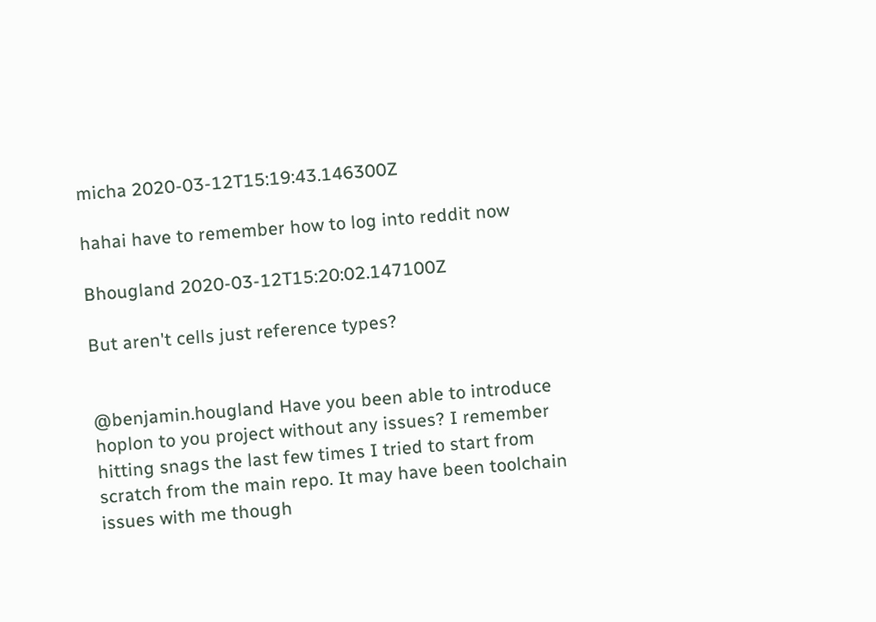micha 2020-03-12T15:19:43.146300Z

hahai have to remember how to log into reddit now

Bhougland 2020-03-12T15:20:02.147100Z

But aren't cells just reference types?


@benjamin.hougland Have you been able to introduce hoplon to you project without any issues? I remember hitting snags the last few times I tried to start from scratch from the main repo. It may have been toolchain issues with me though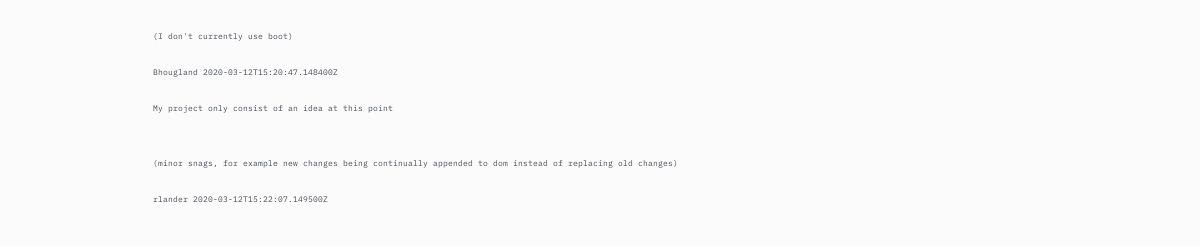(I don't currently use boot)

Bhougland 2020-03-12T15:20:47.148400Z

My project only consist of an idea at this point


(minor snags, for example new changes being continually appended to dom instead of replacing old changes)

rlander 2020-03-12T15:22:07.149500Z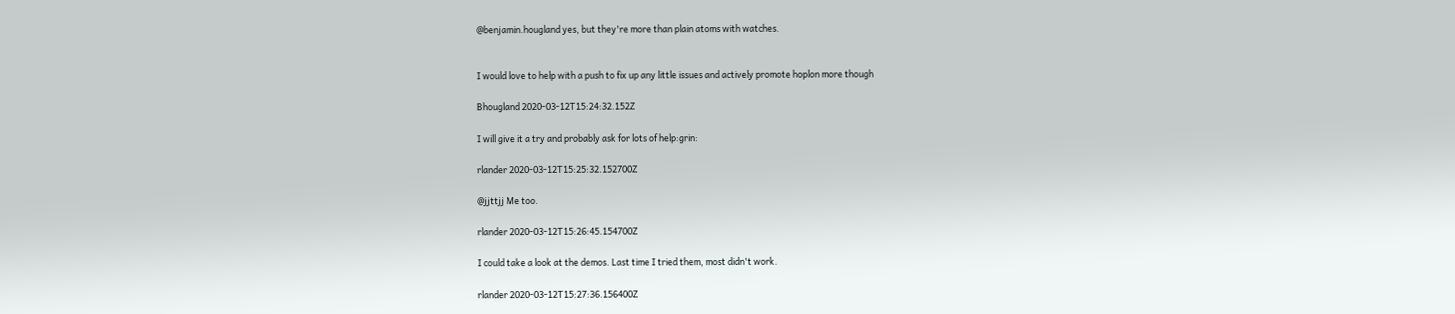@benjamin.hougland yes, but they're more than plain atoms with watches.


I would love to help with a push to fix up any little issues and actively promote hoplon more though

Bhougland 2020-03-12T15:24:32.152Z

I will give it a try and probably ask for lots of help:grin:

rlander 2020-03-12T15:25:32.152700Z

@jjttjj Me too.

rlander 2020-03-12T15:26:45.154700Z

I could take a look at the demos. Last time I tried them, most didn't work.

rlander 2020-03-12T15:27:36.156400Z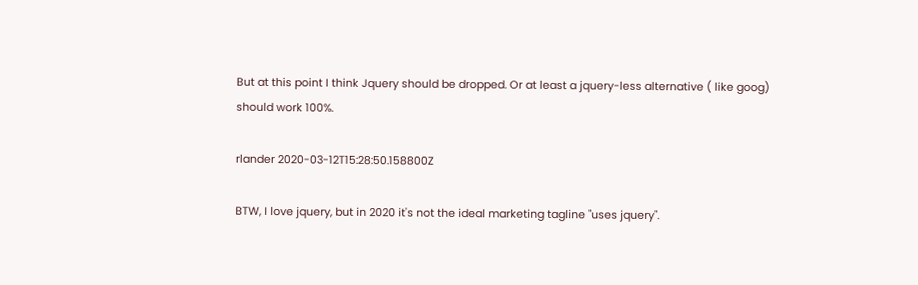But at this point I think Jquery should be dropped. Or at least a jquery-less alternative ( like goog) should work 100%.

rlander 2020-03-12T15:28:50.158800Z

BTW, I love jquery, but in 2020 it's not the ideal marketing tagline "uses jquery".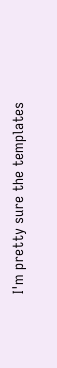I'm pretty sure the templates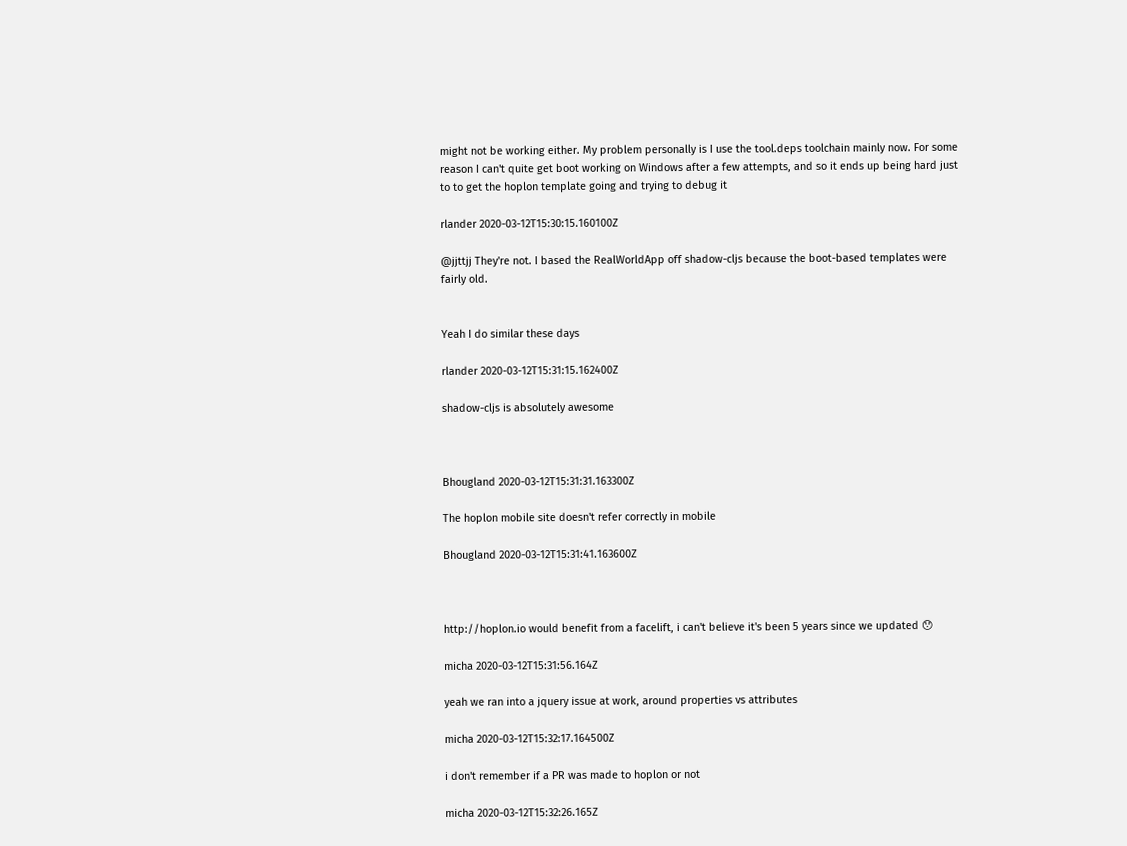might not be working either. My problem personally is I use the tool.deps toolchain mainly now. For some reason I can't quite get boot working on Windows after a few attempts, and so it ends up being hard just to to get the hoplon template going and trying to debug it

rlander 2020-03-12T15:30:15.160100Z

@jjttjj They're not. I based the RealWorldApp off shadow-cljs because the boot-based templates were fairly old.


Yeah I do similar these days

rlander 2020-03-12T15:31:15.162400Z

shadow-cljs is absolutely awesome



Bhougland 2020-03-12T15:31:31.163300Z

The hoplon mobile site doesn't refer correctly in mobile

Bhougland 2020-03-12T15:31:41.163600Z



http://hoplon.io would benefit from a facelift, i can't believe it's been 5 years since we updated 😯

micha 2020-03-12T15:31:56.164Z

yeah we ran into a jquery issue at work, around properties vs attributes

micha 2020-03-12T15:32:17.164500Z

i don't remember if a PR was made to hoplon or not

micha 2020-03-12T15:32:26.165Z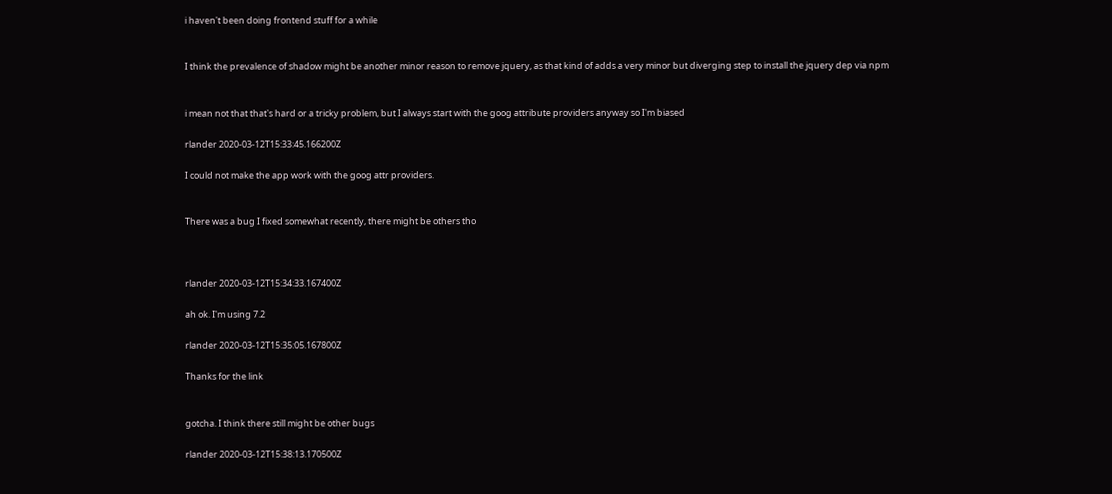i haven't been doing frontend stuff for a while


I think the prevalence of shadow might be another minor reason to remove jquery, as that kind of adds a very minor but diverging step to install the jquery dep via npm


i mean not that that's hard or a tricky problem, but I always start with the goog attribute providers anyway so I'm biased

rlander 2020-03-12T15:33:45.166200Z

I could not make the app work with the goog attr providers.


There was a bug I fixed somewhat recently, there might be others tho



rlander 2020-03-12T15:34:33.167400Z

ah ok. I'm using 7.2

rlander 2020-03-12T15:35:05.167800Z

Thanks for the link


gotcha. I think there still might be other bugs

rlander 2020-03-12T15:38:13.170500Z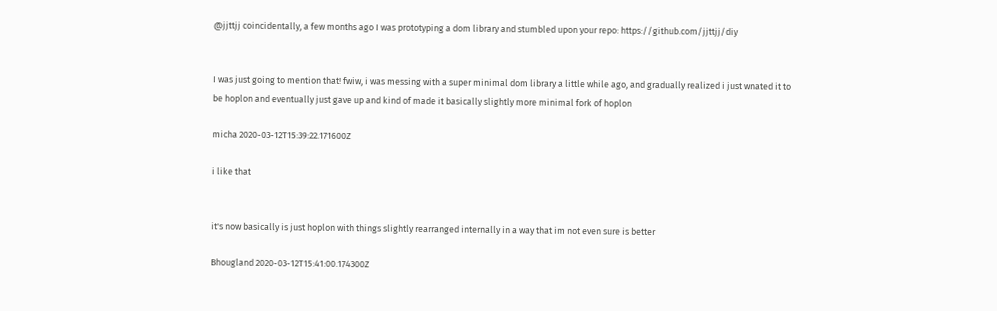@jjttjj coincidentally, a few months ago I was prototyping a dom library and stumbled upon your repo: https://github.com/jjttjj/diy


I was just going to mention that! fwiw, i was messing with a super minimal dom library a little while ago, and gradually realized i just wnated it to be hoplon and eventually just gave up and kind of made it basically slightly more minimal fork of hoplon

micha 2020-03-12T15:39:22.171600Z

i like that


it's now basically is just hoplon with things slightly rearranged internally in a way that im not even sure is better

Bhougland 2020-03-12T15:41:00.174300Z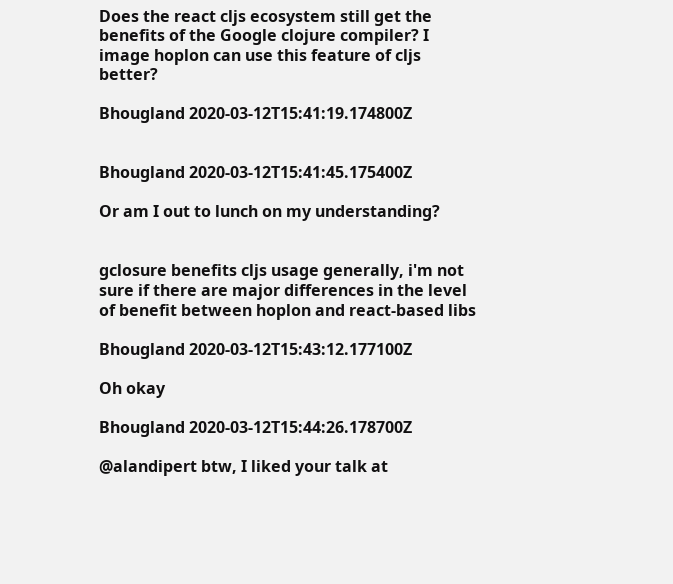Does the react cljs ecosystem still get the benefits of the Google clojure compiler? I image hoplon can use this feature of cljs better?

Bhougland 2020-03-12T15:41:19.174800Z


Bhougland 2020-03-12T15:41:45.175400Z

Or am I out to lunch on my understanding?


gclosure benefits cljs usage generally, i'm not sure if there are major differences in the level of benefit between hoplon and react-based libs

Bhougland 2020-03-12T15:43:12.177100Z

Oh okay

Bhougland 2020-03-12T15:44:26.178700Z

@alandipert btw, I liked your talk at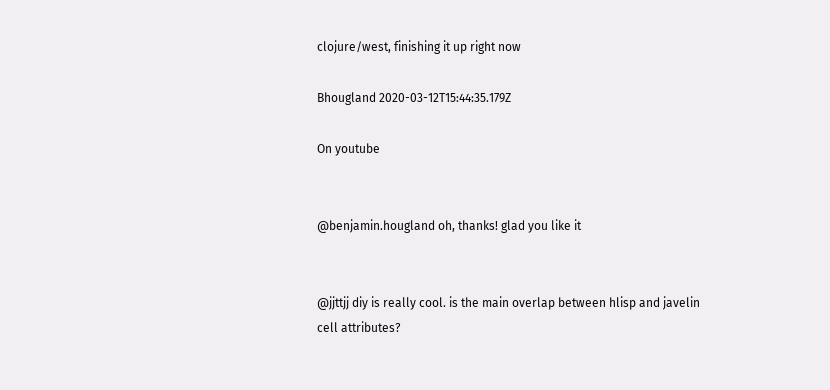clojure/west, finishing it up right now

Bhougland 2020-03-12T15:44:35.179Z

On youtube


@benjamin.hougland oh, thanks! glad you like it


@jjttjj diy is really cool. is the main overlap between hlisp and javelin cell attributes?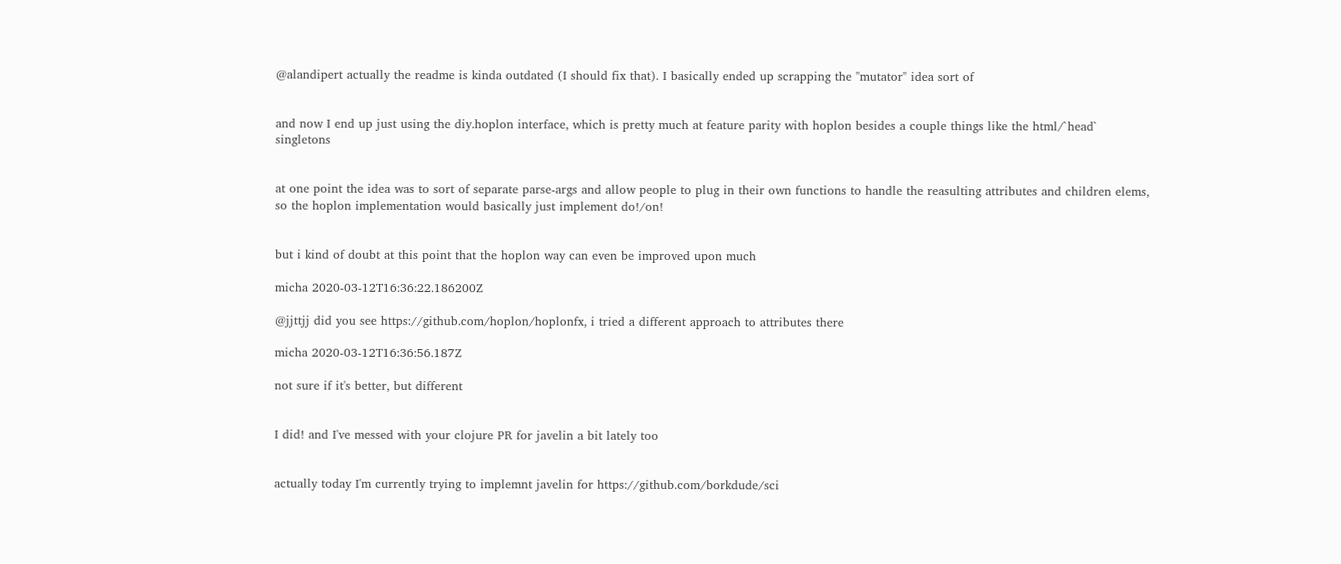@alandipert actually the readme is kinda outdated (I should fix that). I basically ended up scrapping the "mutator" idea sort of


and now I end up just using the diy.hoplon interface, which is pretty much at feature parity with hoplon besides a couple things like the html/`head` singletons


at one point the idea was to sort of separate parse-args and allow people to plug in their own functions to handle the reasulting attributes and children elems, so the hoplon implementation would basically just implement do!/on!


but i kind of doubt at this point that the hoplon way can even be improved upon much

micha 2020-03-12T16:36:22.186200Z

@jjttjj did you see https://github.com/hoplon/hoplonfx, i tried a different approach to attributes there

micha 2020-03-12T16:36:56.187Z

not sure if it's better, but different


I did! and I've messed with your clojure PR for javelin a bit lately too


actually today I'm currently trying to implemnt javelin for https://github.com/borkdude/sci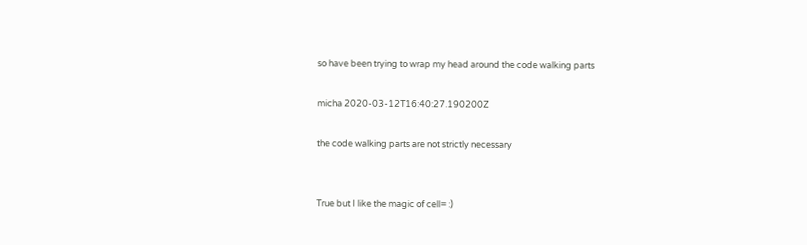so have been trying to wrap my head around the code walking parts

micha 2020-03-12T16:40:27.190200Z

the code walking parts are not strictly necessary


True but I like the magic of cell= :)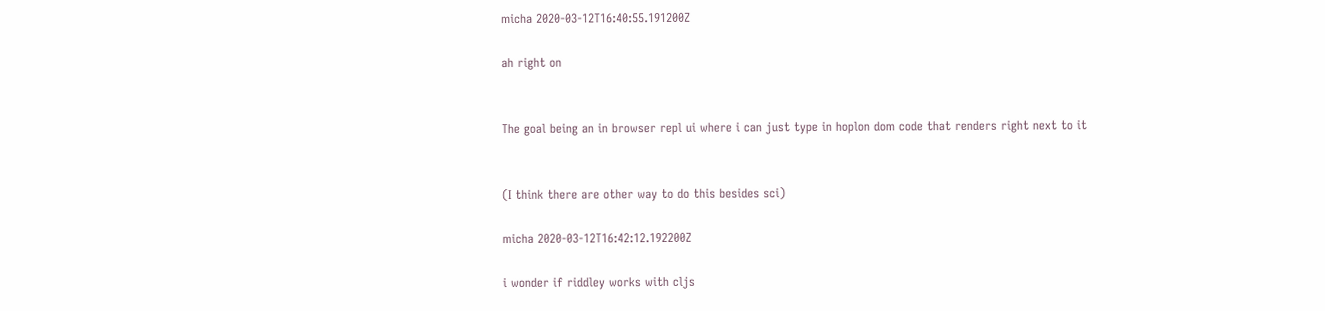micha 2020-03-12T16:40:55.191200Z

ah right on


The goal being an in browser repl ui where i can just type in hoplon dom code that renders right next to it


(I think there are other way to do this besides sci)

micha 2020-03-12T16:42:12.192200Z

i wonder if riddley works with cljs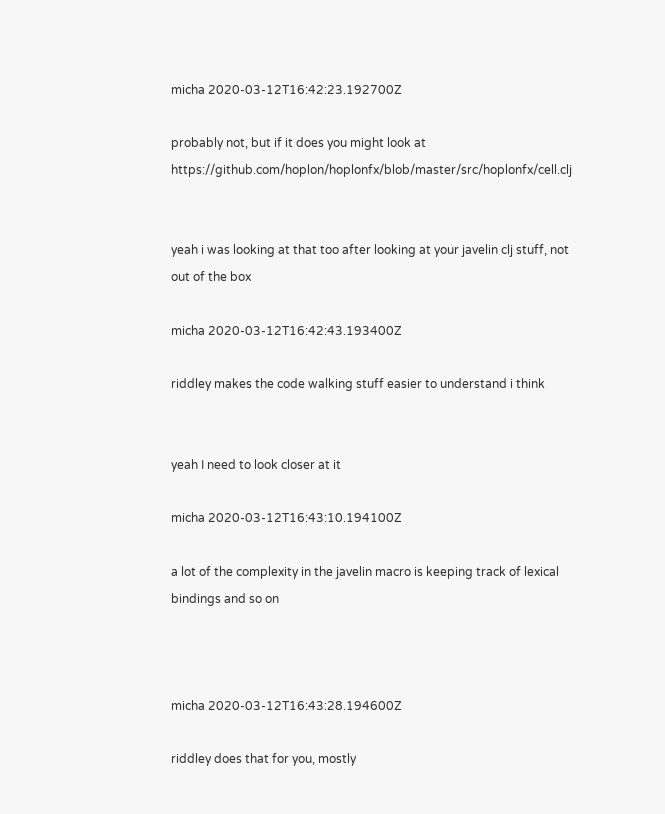micha 2020-03-12T16:42:23.192700Z

probably not, but if it does you might look at https://github.com/hoplon/hoplonfx/blob/master/src/hoplonfx/cell.clj


yeah i was looking at that too after looking at your javelin clj stuff, not out of the box

micha 2020-03-12T16:42:43.193400Z

riddley makes the code walking stuff easier to understand i think


yeah I need to look closer at it

micha 2020-03-12T16:43:10.194100Z

a lot of the complexity in the javelin macro is keeping track of lexical bindings and so on



micha 2020-03-12T16:43:28.194600Z

riddley does that for you, mostly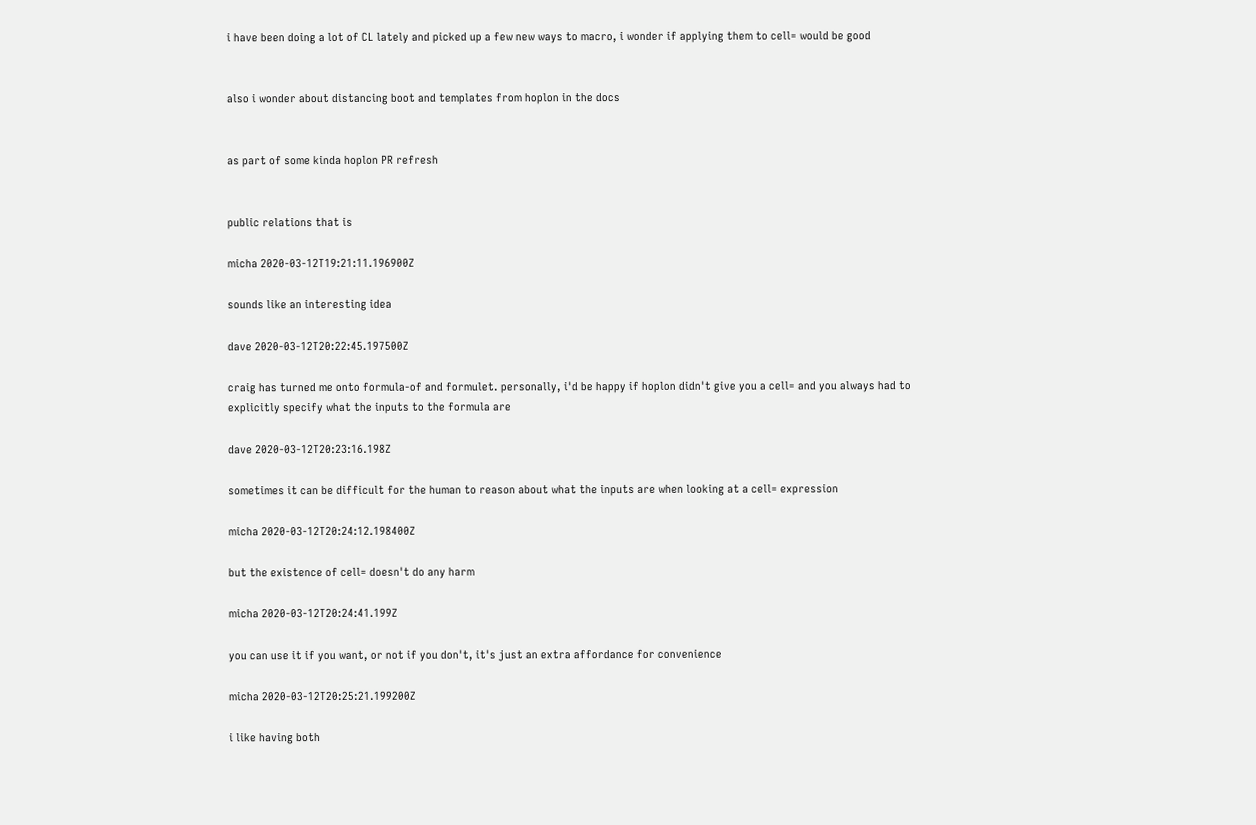i have been doing a lot of CL lately and picked up a few new ways to macro, i wonder if applying them to cell= would be good


also i wonder about distancing boot and templates from hoplon in the docs


as part of some kinda hoplon PR refresh


public relations that is

micha 2020-03-12T19:21:11.196900Z

sounds like an interesting idea

dave 2020-03-12T20:22:45.197500Z

craig has turned me onto formula-of and formulet. personally, i'd be happy if hoplon didn't give you a cell= and you always had to explicitly specify what the inputs to the formula are

dave 2020-03-12T20:23:16.198Z

sometimes it can be difficult for the human to reason about what the inputs are when looking at a cell= expression

micha 2020-03-12T20:24:12.198400Z

but the existence of cell= doesn't do any harm

micha 2020-03-12T20:24:41.199Z

you can use it if you want, or not if you don't, it's just an extra affordance for convenience

micha 2020-03-12T20:25:21.199200Z

i like having both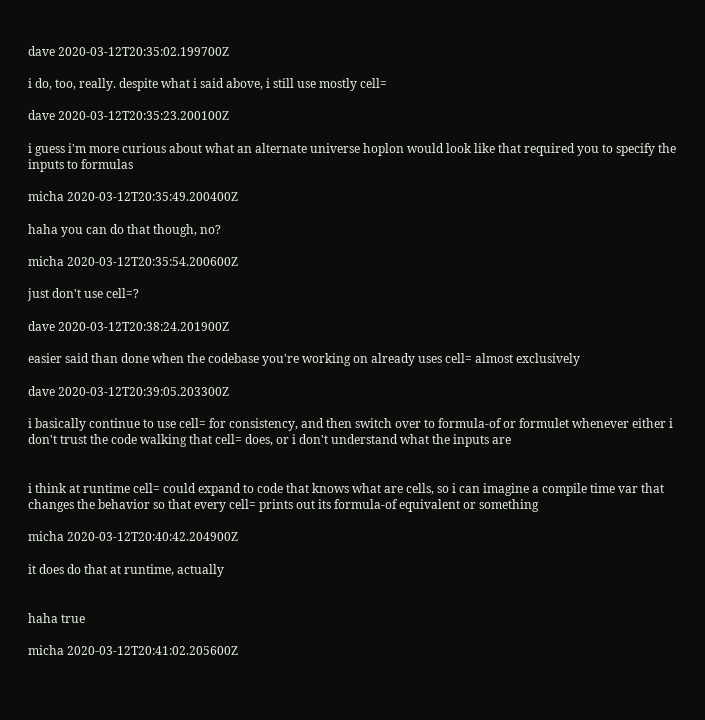dave 2020-03-12T20:35:02.199700Z

i do, too, really. despite what i said above, i still use mostly cell=

dave 2020-03-12T20:35:23.200100Z

i guess i'm more curious about what an alternate universe hoplon would look like that required you to specify the inputs to formulas

micha 2020-03-12T20:35:49.200400Z

haha you can do that though, no?

micha 2020-03-12T20:35:54.200600Z

just don't use cell=?

dave 2020-03-12T20:38:24.201900Z

easier said than done when the codebase you're working on already uses cell= almost exclusively

dave 2020-03-12T20:39:05.203300Z

i basically continue to use cell= for consistency, and then switch over to formula-of or formulet whenever either i don't trust the code walking that cell= does, or i don't understand what the inputs are


i think at runtime cell= could expand to code that knows what are cells, so i can imagine a compile time var that changes the behavior so that every cell= prints out its formula-of equivalent or something

micha 2020-03-12T20:40:42.204900Z

it does do that at runtime, actually


haha true

micha 2020-03-12T20:41:02.205600Z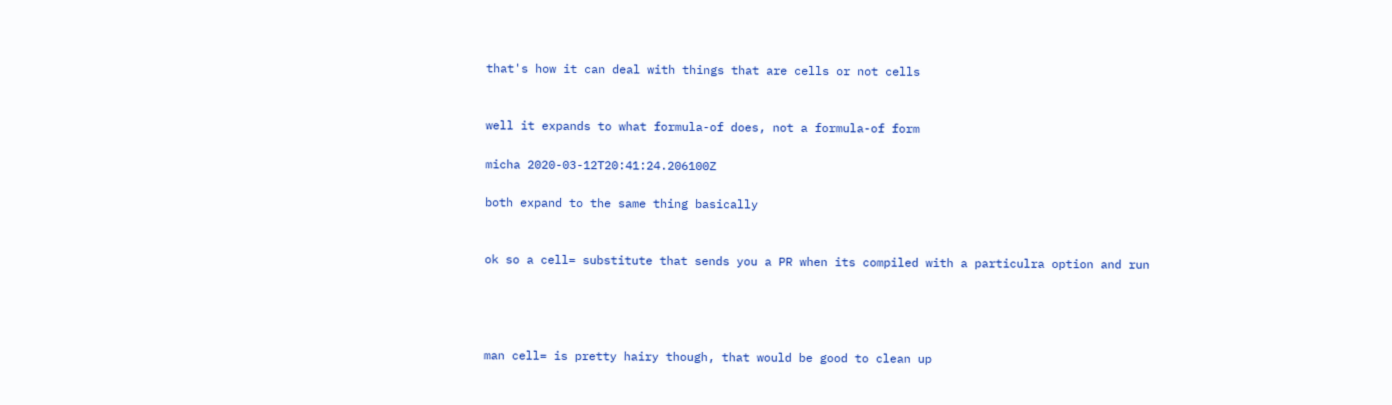that's how it can deal with things that are cells or not cells


well it expands to what formula-of does, not a formula-of form

micha 2020-03-12T20:41:24.206100Z

both expand to the same thing basically


ok so a cell= substitute that sends you a PR when its compiled with a particulra option and run




man cell= is pretty hairy though, that would be good to clean up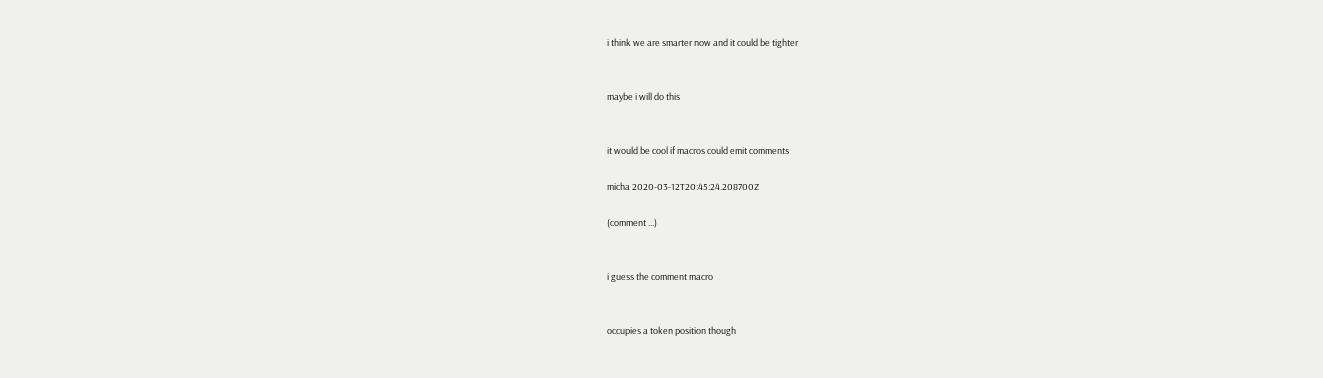i think we are smarter now and it could be tighter


maybe i will do this


it would be cool if macros could emit comments

micha 2020-03-12T20:45:24.208700Z

(comment ...)


i guess the comment macro


occupies a token position though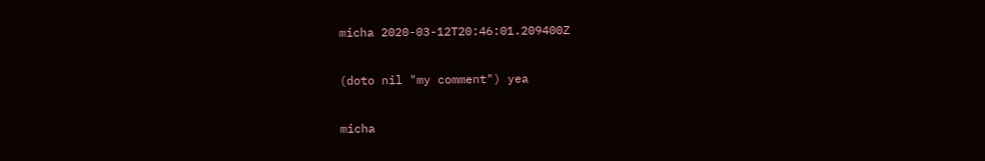micha 2020-03-12T20:46:01.209400Z

(doto nil "my comment") yea

micha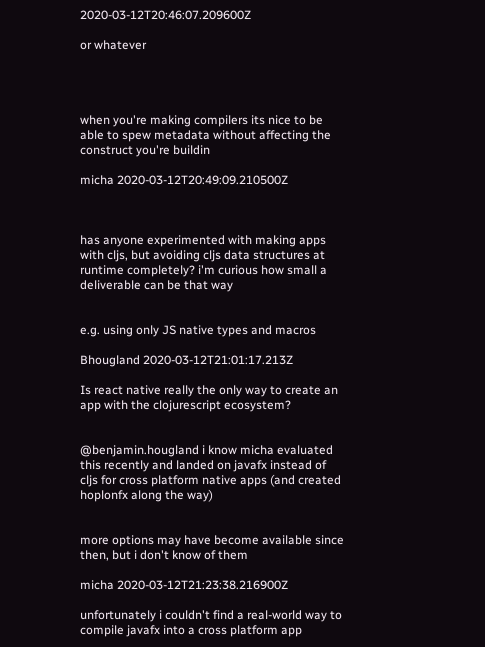2020-03-12T20:46:07.209600Z

or whatever




when you're making compilers its nice to be able to spew metadata without affecting the construct you're buildin

micha 2020-03-12T20:49:09.210500Z



has anyone experimented with making apps with cljs, but avoiding cljs data structures at runtime completely? i'm curious how small a deliverable can be that way


e.g. using only JS native types and macros

Bhougland 2020-03-12T21:01:17.213Z

Is react native really the only way to create an app with the clojurescript ecosystem?


@benjamin.hougland i know micha evaluated this recently and landed on javafx instead of cljs for cross platform native apps (and created hoplonfx along the way)


more options may have become available since then, but i don't know of them

micha 2020-03-12T21:23:38.216900Z

unfortunately i couldn't find a real-world way to compile javafx into a cross platform app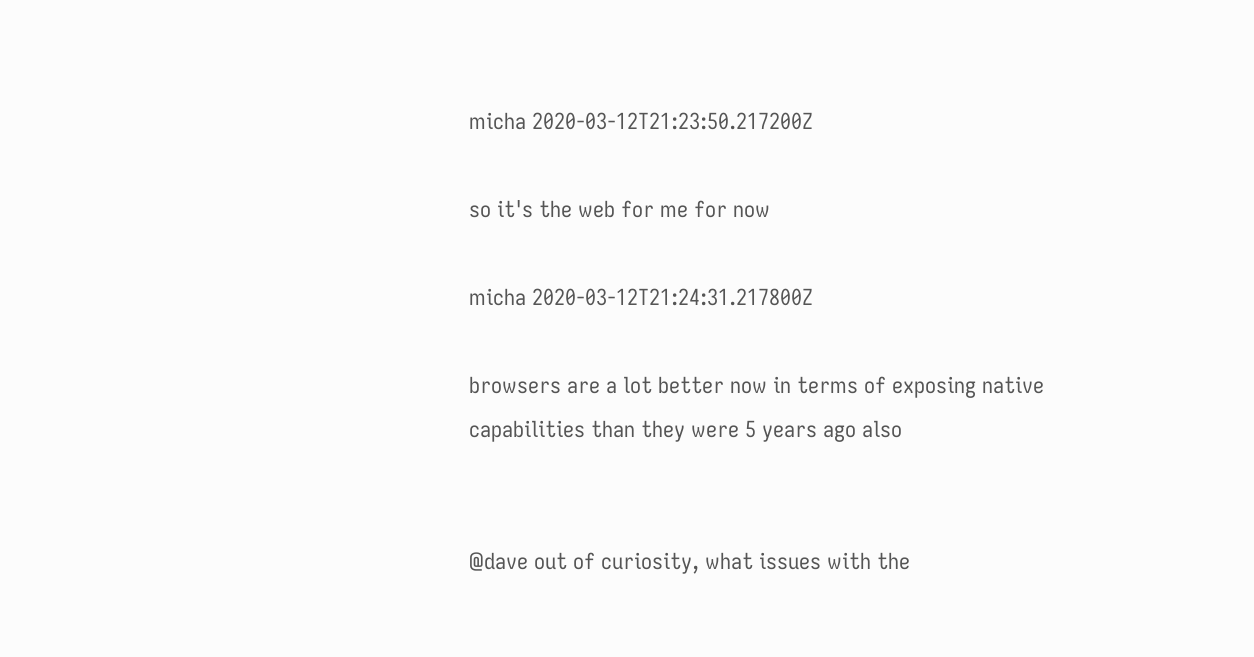micha 2020-03-12T21:23:50.217200Z

so it's the web for me for now

micha 2020-03-12T21:24:31.217800Z

browsers are a lot better now in terms of exposing native capabilities than they were 5 years ago also


@dave out of curiosity, what issues with the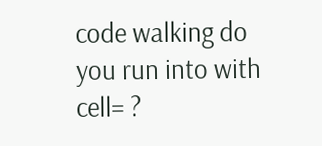code walking do you run into with cell= ?